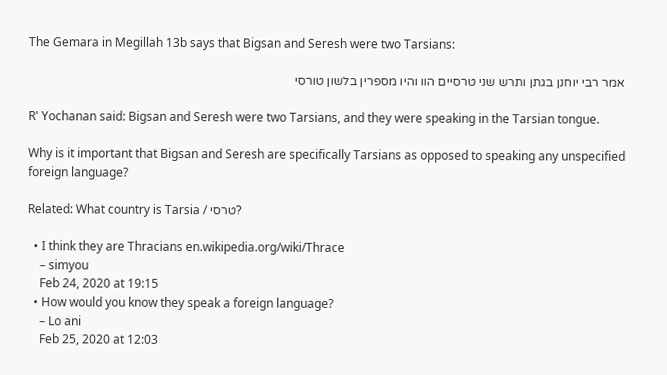The Gemara in Megillah 13b says that Bigsan and Seresh were two Tarsians:

אמר רבי יוחנן בגתן ותרש שני טרסיים הוו והיו מספרין בלשון טורסי

R' Yochanan said: Bigsan and Seresh were two Tarsians, and they were speaking in the Tarsian tongue.

Why is it important that Bigsan and Seresh are specifically Tarsians as opposed to speaking any unspecified foreign language?

Related: What country is Tarsia / טרסי?

  • I think they are Thracians en.wikipedia.org/wiki/Thrace
    – simyou
    Feb 24, 2020 at 19:15
  • How would you know they speak a foreign language?
    – Lo ani
    Feb 25, 2020 at 12:03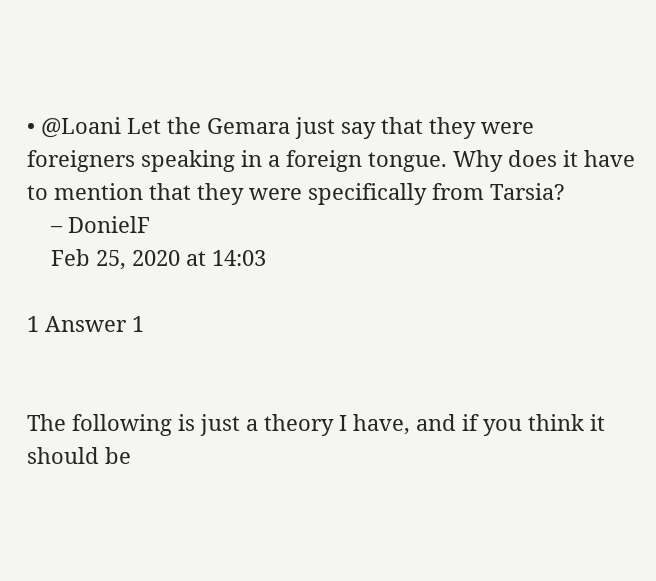• @Loani Let the Gemara just say that they were foreigners speaking in a foreign tongue. Why does it have to mention that they were specifically from Tarsia?
    – DonielF
    Feb 25, 2020 at 14:03

1 Answer 1


The following is just a theory I have, and if you think it should be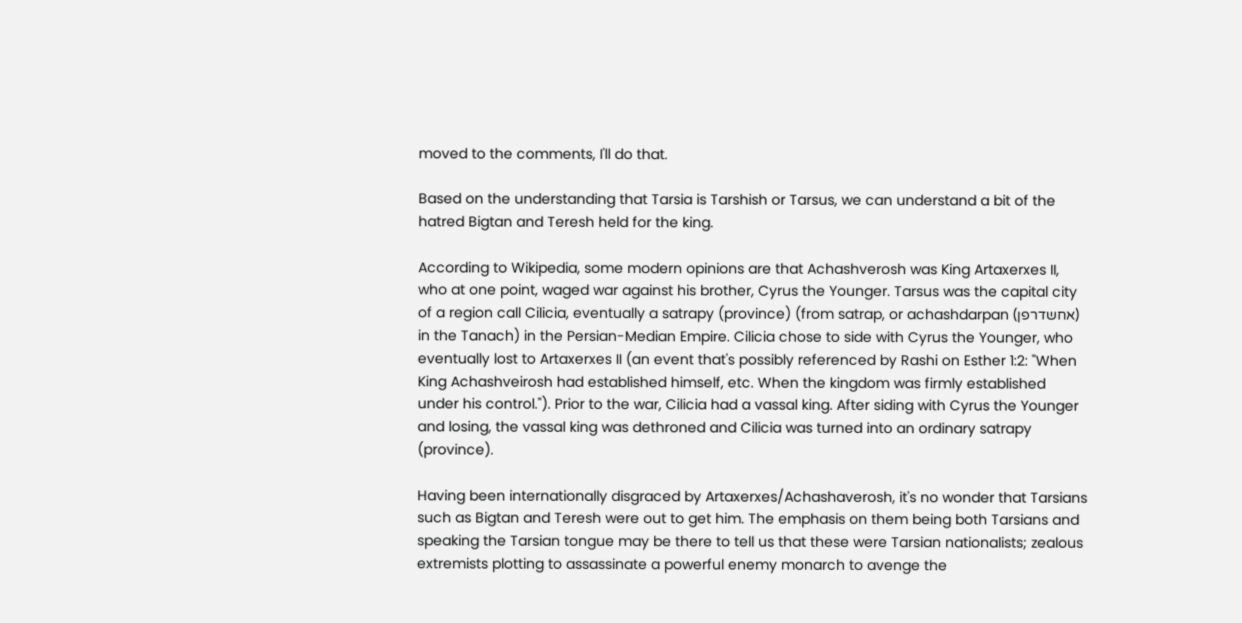moved to the comments, I'll do that.

Based on the understanding that Tarsia is Tarshish or Tarsus, we can understand a bit of the hatred Bigtan and Teresh held for the king.

According to Wikipedia, some modern opinions are that Achashverosh was King Artaxerxes II, who at one point, waged war against his brother, Cyrus the Younger. Tarsus was the capital city of a region call Cilicia, eventually a satrapy (province) (from satrap, or achashdarpan (אחשדרפן) in the Tanach) in the Persian-Median Empire. Cilicia chose to side with Cyrus the Younger, who eventually lost to Artaxerxes II (an event that's possibly referenced by Rashi on Esther 1:2: "When King Achashveirosh had established himself, etc. When the kingdom was firmly established under his control."). Prior to the war, Cilicia had a vassal king. After siding with Cyrus the Younger and losing, the vassal king was dethroned and Cilicia was turned into an ordinary satrapy (province).

Having been internationally disgraced by Artaxerxes/Achashaverosh, it's no wonder that Tarsians such as Bigtan and Teresh were out to get him. The emphasis on them being both Tarsians and speaking the Tarsian tongue may be there to tell us that these were Tarsian nationalists; zealous extremists plotting to assassinate a powerful enemy monarch to avenge the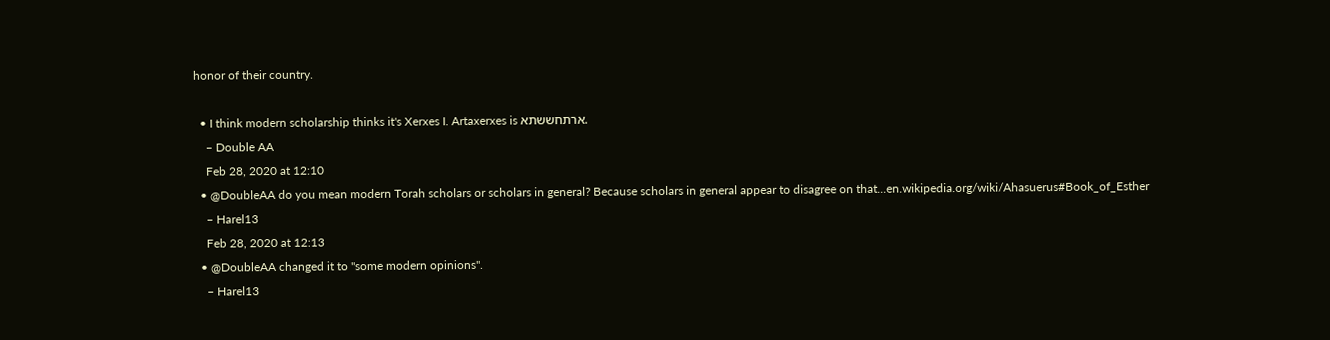honor of their country.

  • I think modern scholarship thinks it's Xerxes I. Artaxerxes is ארתחששתא.
    – Double AA
    Feb 28, 2020 at 12:10
  • @DoubleAA do you mean modern Torah scholars or scholars in general? Because scholars in general appear to disagree on that...en.wikipedia.org/wiki/Ahasuerus#Book_of_Esther
    – Harel13
    Feb 28, 2020 at 12:13
  • @DoubleAA changed it to "some modern opinions".
    – Harel13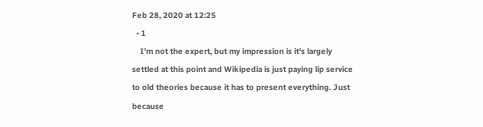Feb 28, 2020 at 12:25
  • 1
    I'm not the expert, but my impression is it's largely settled at this point and Wikipedia is just paying lip service to old theories because it has to present everything. Just because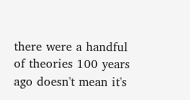there were a handful of theories 100 years ago doesn't mean it's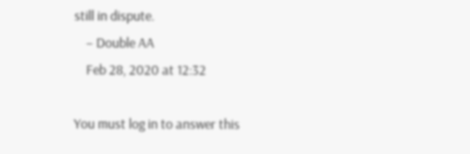still in dispute.
    – Double AA
    Feb 28, 2020 at 12:32

You must log in to answer this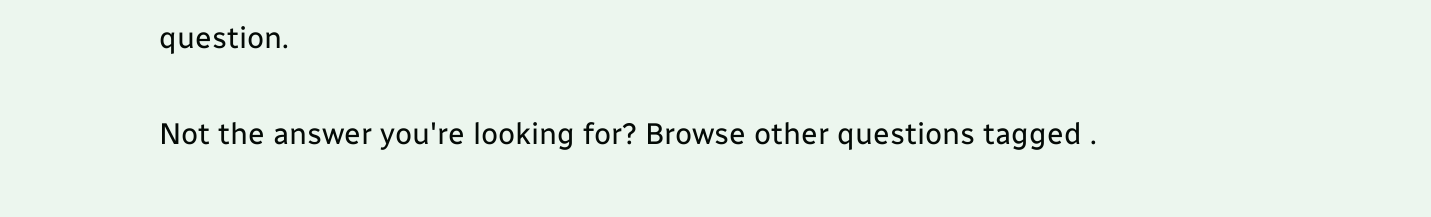question.

Not the answer you're looking for? Browse other questions tagged .